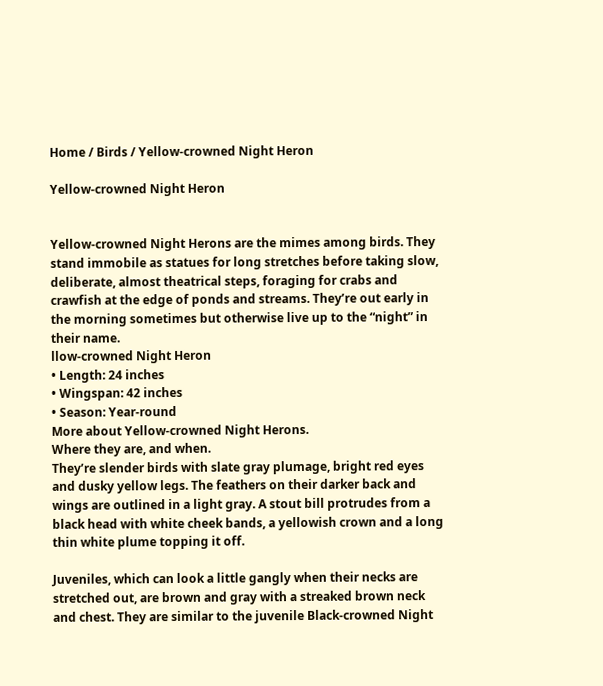Home / Birds / Yellow-crowned Night Heron

Yellow-crowned Night Heron


Yellow-crowned Night Herons are the mimes among birds. They stand immobile as statues for long stretches before taking slow, deliberate, almost theatrical steps, foraging for crabs and crawfish at the edge of ponds and streams. They’re out early in the morning sometimes but otherwise live up to the “night” in their name.
llow-crowned Night Heron
• Length: 24 inches
• Wingspan: 42 inches
• Season: Year-round
More about Yellow-crowned Night Herons.
Where they are, and when.
They’re slender birds with slate gray plumage, bright red eyes and dusky yellow legs. The feathers on their darker back and wings are outlined in a light gray. A stout bill protrudes from a black head with white cheek bands, a yellowish crown and a long thin white plume topping it off.

Juveniles, which can look a little gangly when their necks are stretched out, are brown and gray with a streaked brown neck and chest. They are similar to the juvenile Black-crowned Night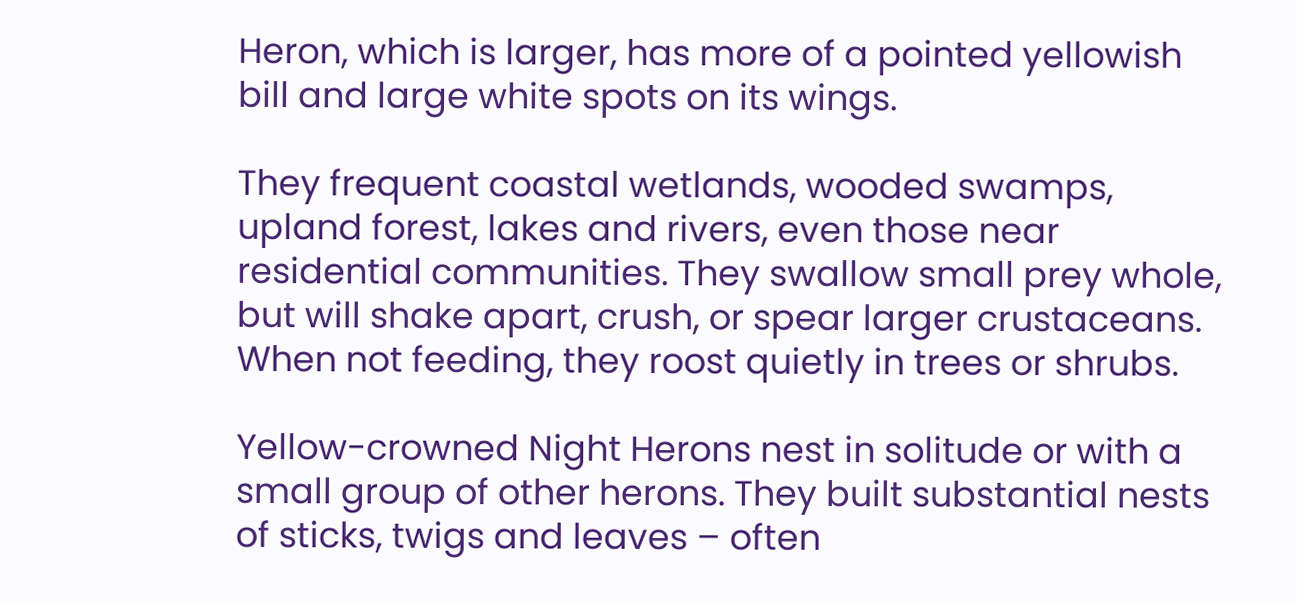Heron, which is larger, has more of a pointed yellowish bill and large white spots on its wings.

They frequent coastal wetlands, wooded swamps, upland forest, lakes and rivers, even those near residential communities. They swallow small prey whole, but will shake apart, crush, or spear larger crustaceans. When not feeding, they roost quietly in trees or shrubs.

Yellow-crowned Night Herons nest in solitude or with a small group of other herons. They built substantial nests of sticks, twigs and leaves – often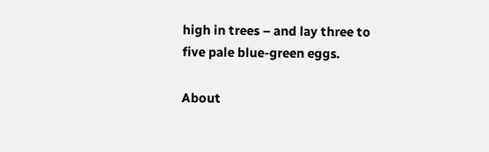high in trees – and lay three to five pale blue-green eggs.

About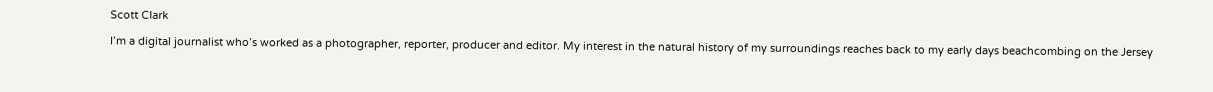Scott Clark

I’m a digital journalist who’s worked as a photographer, reporter, producer and editor. My interest in the natural history of my surroundings reaches back to my early days beachcombing on the Jersey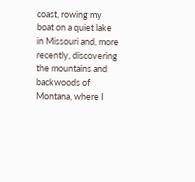coast, rowing my boat on a quiet lake in Missouri and, more recently, discovering the mountains and backwoods of Montana, where I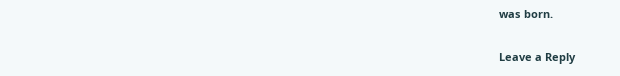was born.

Leave a Reply